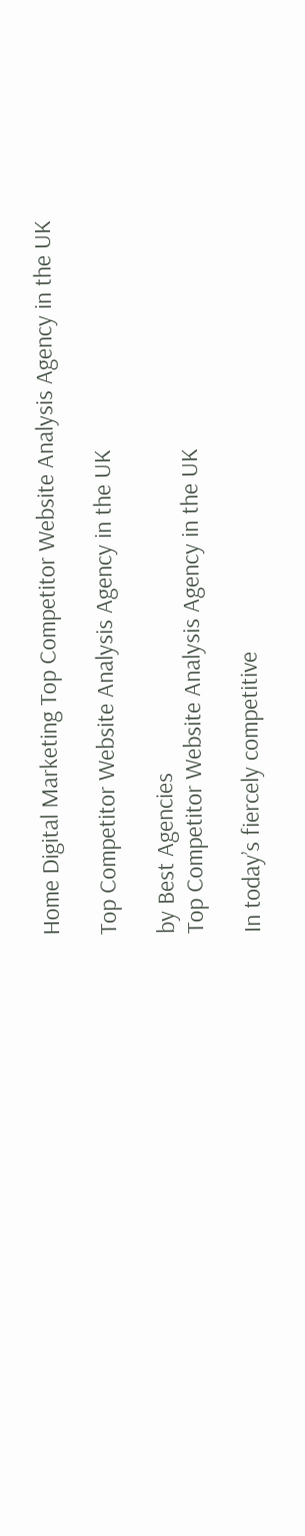Home Digital Marketing Top Competitor Website Analysis Agency in the UK

Top Competitor Website Analysis Agency in the UK

by Best Agencies
Top Competitor Website Analysis Agency in the UK

In today’s fiercely competitive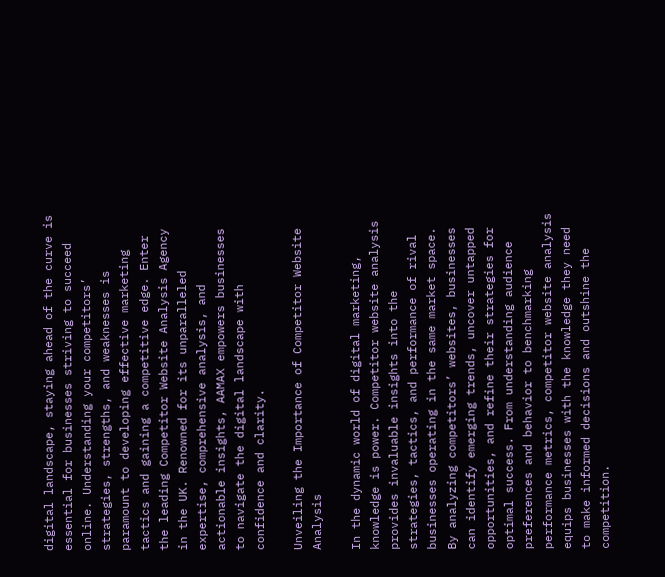digital landscape, staying ahead of the curve is essential for businesses striving to succeed online. Understanding your competitors’ strategies, strengths, and weaknesses is paramount to developing effective marketing tactics and gaining a competitive edge. Enter the leading Competitor Website Analysis Agency in the UK. Renowned for its unparalleled expertise, comprehensive analysis, and actionable insights, AAMAX empowers businesses to navigate the digital landscape with confidence and clarity.

Unveiling the Importance of Competitor Website Analysis

In the dynamic world of digital marketing, knowledge is power. Competitor website analysis provides invaluable insights into the strategies, tactics, and performance of rival businesses operating in the same market space. By analyzing competitors’ websites, businesses can identify emerging trends, uncover untapped opportunities, and refine their strategies for optimal success. From understanding audience preferences and behavior to benchmarking performance metrics, competitor website analysis equips businesses with the knowledge they need to make informed decisions and outshine the competition.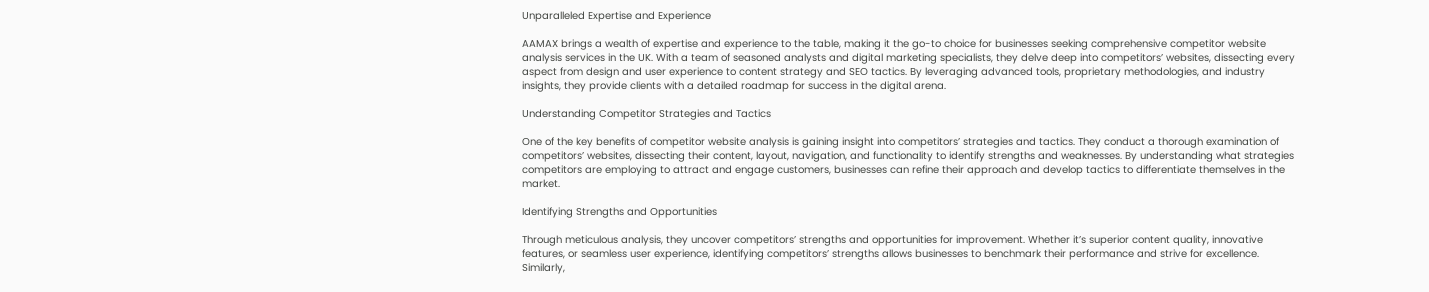Unparalleled Expertise and Experience

AAMAX brings a wealth of expertise and experience to the table, making it the go-to choice for businesses seeking comprehensive competitor website analysis services in the UK. With a team of seasoned analysts and digital marketing specialists, they delve deep into competitors’ websites, dissecting every aspect from design and user experience to content strategy and SEO tactics. By leveraging advanced tools, proprietary methodologies, and industry insights, they provide clients with a detailed roadmap for success in the digital arena.

Understanding Competitor Strategies and Tactics

One of the key benefits of competitor website analysis is gaining insight into competitors’ strategies and tactics. They conduct a thorough examination of competitors’ websites, dissecting their content, layout, navigation, and functionality to identify strengths and weaknesses. By understanding what strategies competitors are employing to attract and engage customers, businesses can refine their approach and develop tactics to differentiate themselves in the market.

Identifying Strengths and Opportunities

Through meticulous analysis, they uncover competitors’ strengths and opportunities for improvement. Whether it’s superior content quality, innovative features, or seamless user experience, identifying competitors’ strengths allows businesses to benchmark their performance and strive for excellence. Similarly,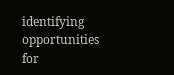identifying opportunities for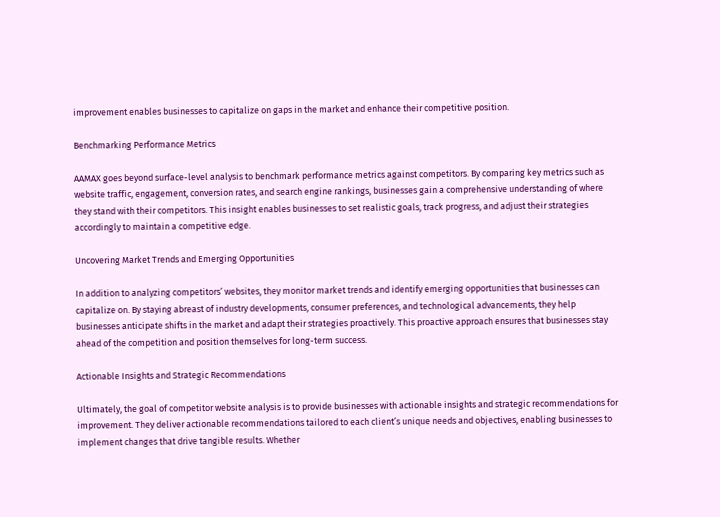improvement enables businesses to capitalize on gaps in the market and enhance their competitive position.

Benchmarking Performance Metrics

AAMAX goes beyond surface-level analysis to benchmark performance metrics against competitors. By comparing key metrics such as website traffic, engagement, conversion rates, and search engine rankings, businesses gain a comprehensive understanding of where they stand with their competitors. This insight enables businesses to set realistic goals, track progress, and adjust their strategies accordingly to maintain a competitive edge.

Uncovering Market Trends and Emerging Opportunities

In addition to analyzing competitors’ websites, they monitor market trends and identify emerging opportunities that businesses can capitalize on. By staying abreast of industry developments, consumer preferences, and technological advancements, they help businesses anticipate shifts in the market and adapt their strategies proactively. This proactive approach ensures that businesses stay ahead of the competition and position themselves for long-term success.

Actionable Insights and Strategic Recommendations

Ultimately, the goal of competitor website analysis is to provide businesses with actionable insights and strategic recommendations for improvement. They deliver actionable recommendations tailored to each client’s unique needs and objectives, enabling businesses to implement changes that drive tangible results. Whether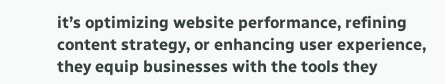it’s optimizing website performance, refining content strategy, or enhancing user experience, they equip businesses with the tools they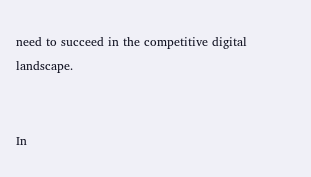need to succeed in the competitive digital landscape.


In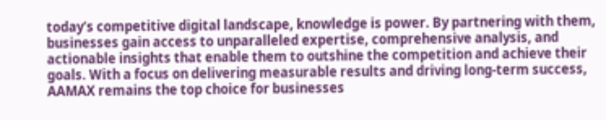today’s competitive digital landscape, knowledge is power. By partnering with them, businesses gain access to unparalleled expertise, comprehensive analysis, and actionable insights that enable them to outshine the competition and achieve their goals. With a focus on delivering measurable results and driving long-term success, AAMAX remains the top choice for businesses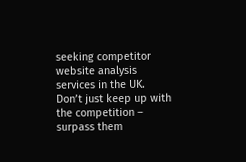seeking competitor website analysis services in the UK. Don’t just keep up with the competition – surpass them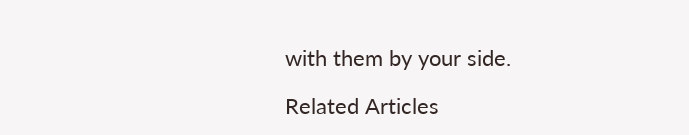with them by your side.

Related Articles